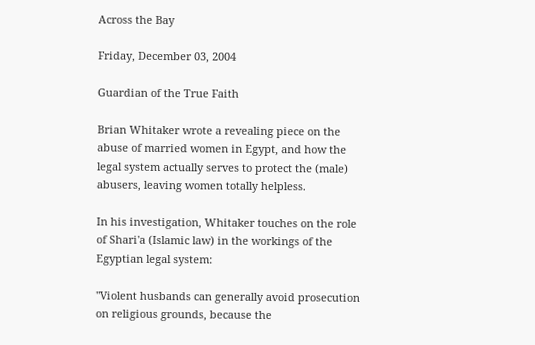Across the Bay

Friday, December 03, 2004

Guardian of the True Faith

Brian Whitaker wrote a revealing piece on the abuse of married women in Egypt, and how the legal system actually serves to protect the (male) abusers, leaving women totally helpless.

In his investigation, Whitaker touches on the role of Shari'a (Islamic law) in the workings of the Egyptian legal system:

"Violent husbands can generally avoid prosecution on religious grounds, because the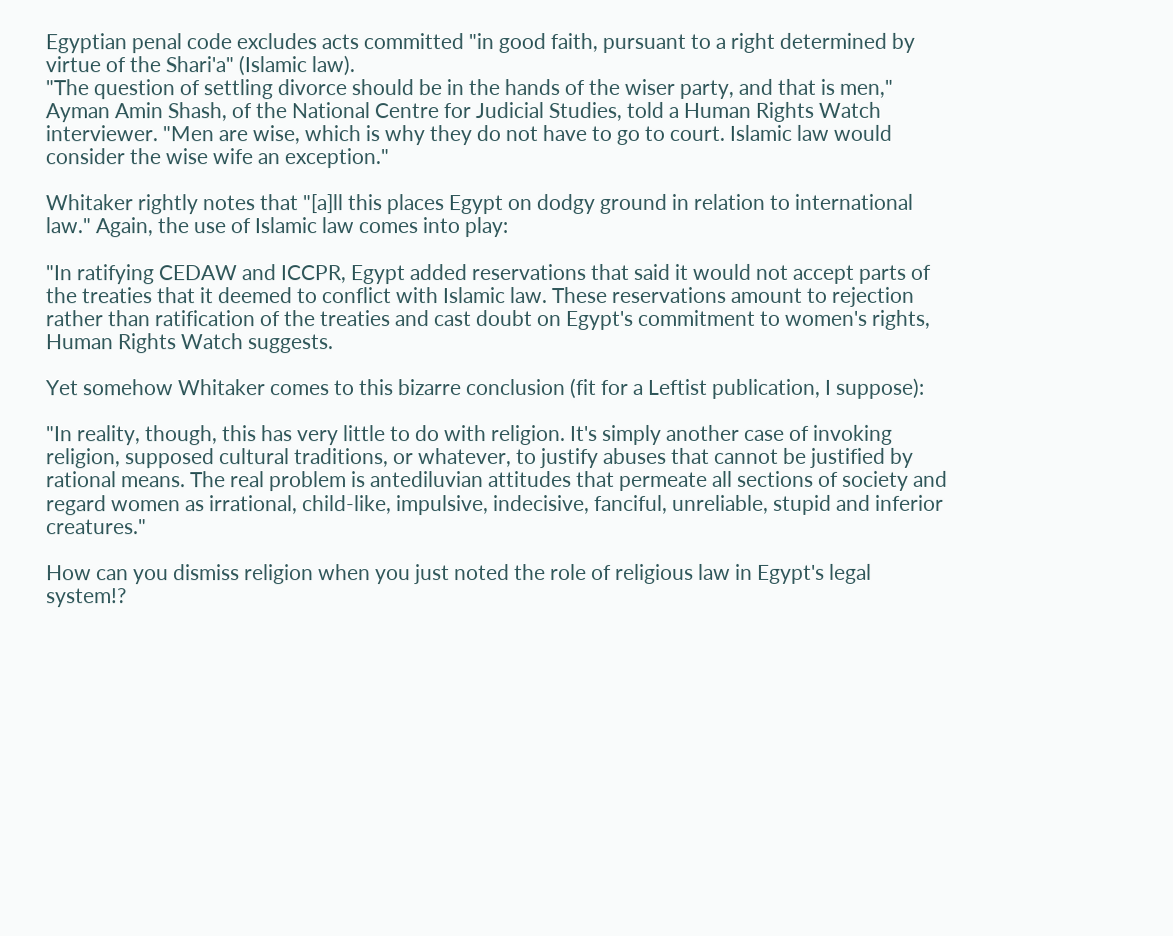Egyptian penal code excludes acts committed "in good faith, pursuant to a right determined by virtue of the Shari'a" (Islamic law).
"The question of settling divorce should be in the hands of the wiser party, and that is men," Ayman Amin Shash, of the National Centre for Judicial Studies, told a Human Rights Watch interviewer. "Men are wise, which is why they do not have to go to court. Islamic law would consider the wise wife an exception."

Whitaker rightly notes that "[a]ll this places Egypt on dodgy ground in relation to international law." Again, the use of Islamic law comes into play:

"In ratifying CEDAW and ICCPR, Egypt added reservations that said it would not accept parts of the treaties that it deemed to conflict with Islamic law. These reservations amount to rejection rather than ratification of the treaties and cast doubt on Egypt's commitment to women's rights, Human Rights Watch suggests.

Yet somehow Whitaker comes to this bizarre conclusion (fit for a Leftist publication, I suppose):

"In reality, though, this has very little to do with religion. It's simply another case of invoking religion, supposed cultural traditions, or whatever, to justify abuses that cannot be justified by rational means. The real problem is antediluvian attitudes that permeate all sections of society and regard women as irrational, child-like, impulsive, indecisive, fanciful, unreliable, stupid and inferior creatures."

How can you dismiss religion when you just noted the role of religious law in Egypt's legal system!?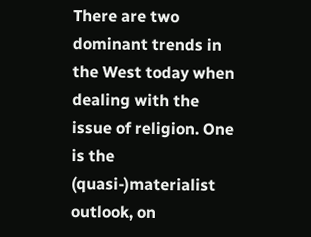There are two dominant trends in the West today when dealing with the issue of religion. One is the (quasi-)materialist outlook, on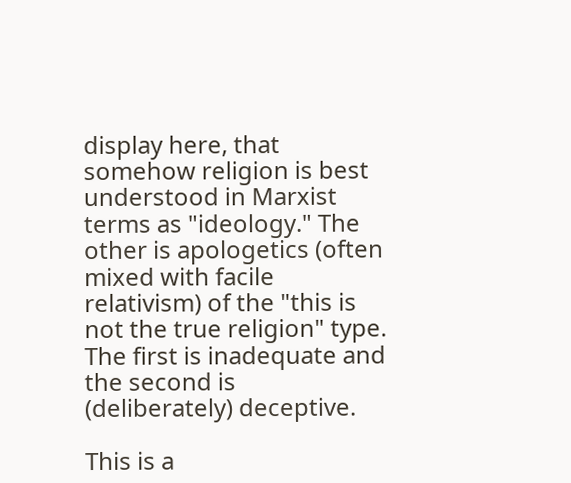display here, that somehow religion is best understood in Marxist terms as "ideology." The other is apologetics (often mixed with facile relativism) of the "this is not the true religion" type. The first is inadequate and the second is (deliberately) deceptive.

This is a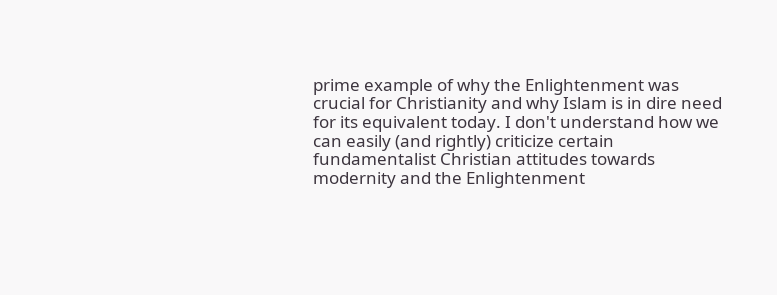prime example of why the Enlightenment was crucial for Christianity and why Islam is in dire need for its equivalent today. I don't understand how we can easily (and rightly) criticize certain fundamentalist Christian attitudes towards modernity and the Enlightenment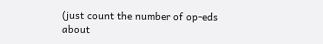(just count the number of op-eds about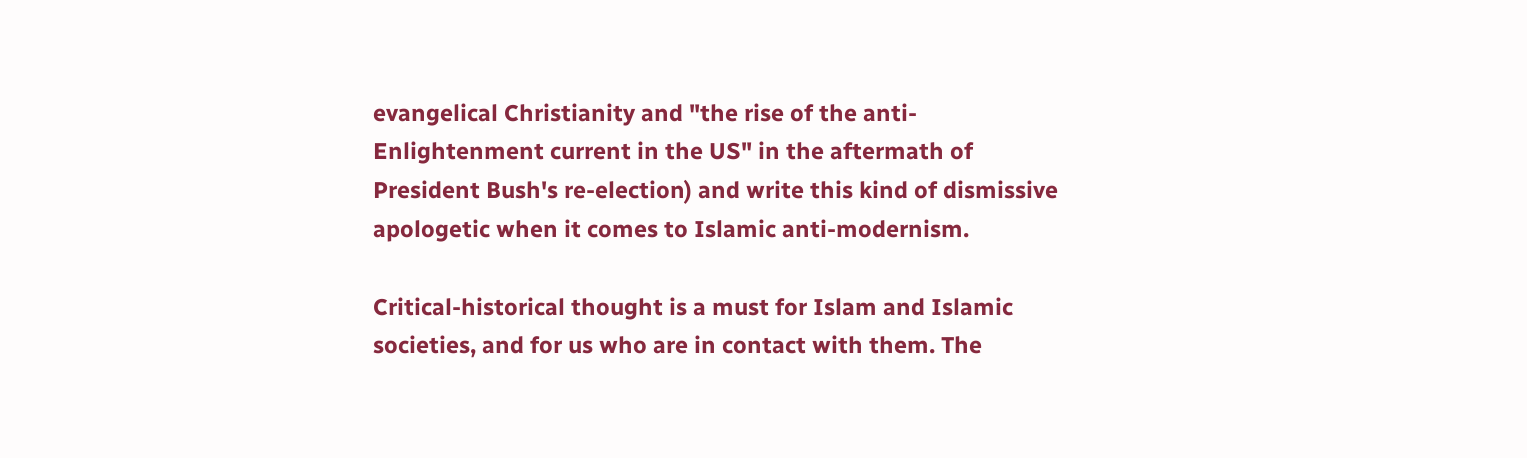evangelical Christianity and "the rise of the anti-Enlightenment current in the US" in the aftermath of President Bush's re-election) and write this kind of dismissive apologetic when it comes to Islamic anti-modernism.

Critical-historical thought is a must for Islam and Islamic societies, and for us who are in contact with them. The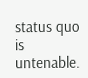status quo is untenable.